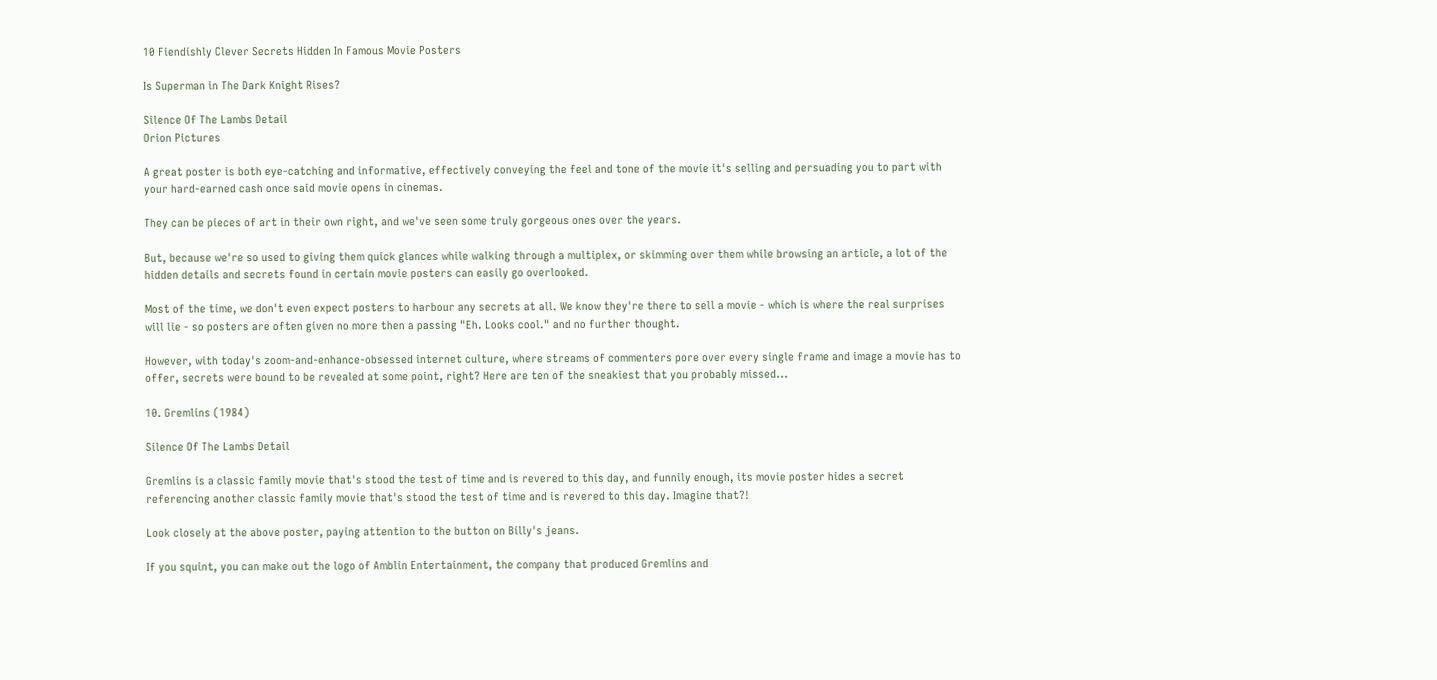10 Fiendishly Clever Secrets Hidden In Famous Movie Posters

Is Superman in The Dark Knight Rises?

Silence Of The Lambs Detail
Orion Pictures

A great poster is both eye-catching and informative, effectively conveying the feel and tone of the movie it's selling and persuading you to part with your hard-earned cash once said movie opens in cinemas.

They can be pieces of art in their own right, and we've seen some truly gorgeous ones over the years.

But, because we're so used to giving them quick glances while walking through a multiplex, or skimming over them while browsing an article, a lot of the hidden details and secrets found in certain movie posters can easily go overlooked.

Most of the time, we don't even expect posters to harbour any secrets at all. We know they're there to sell a movie - which is where the real surprises will lie - so posters are often given no more then a passing "Eh. Looks cool." and no further thought.

However, with today's zoom-and-enhance-obsessed internet culture, where streams of commenters pore over every single frame and image a movie has to offer, secrets were bound to be revealed at some point, right? Here are ten of the sneakiest that you probably missed...

10. Gremlins (1984)

Silence Of The Lambs Detail

Gremlins is a classic family movie that's stood the test of time and is revered to this day, and funnily enough, its movie poster hides a secret referencing another classic family movie that's stood the test of time and is revered to this day. Imagine that?!

Look closely at the above poster, paying attention to the button on Billy's jeans.

If you squint, you can make out the logo of Amblin Entertainment, the company that produced Gremlins and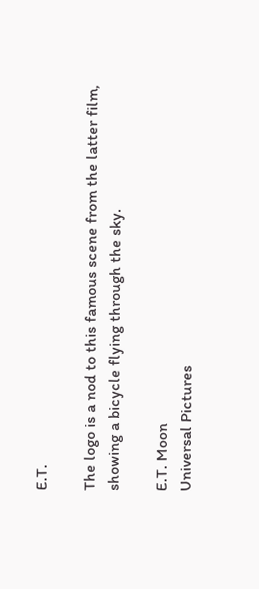E.T.

The logo is a nod to this famous scene from the latter film, showing a bicycle flying through the sky.

E.T. Moon
Universal Pictures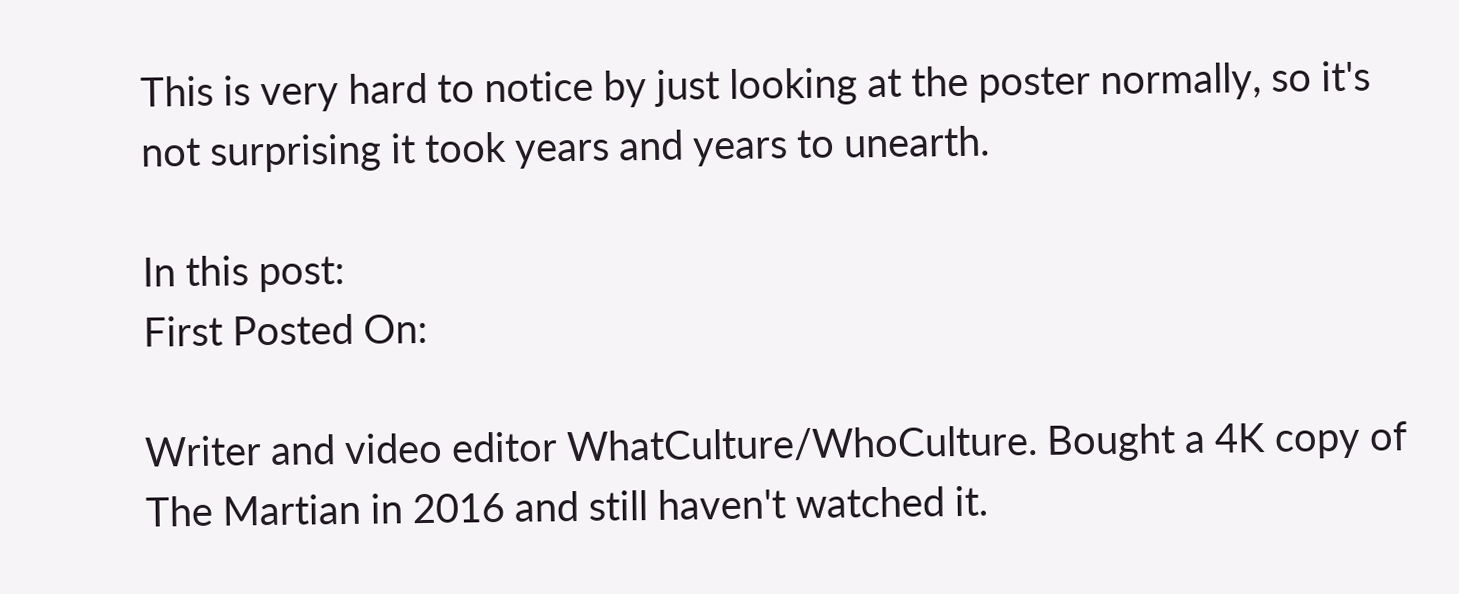This is very hard to notice by just looking at the poster normally, so it's not surprising it took years and years to unearth.

In this post:
First Posted On:

Writer and video editor WhatCulture/WhoCulture. Bought a 4K copy of The Martian in 2016 and still haven't watched it.